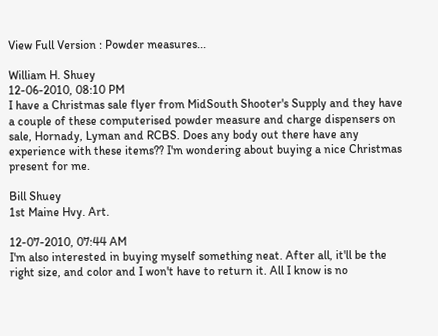View Full Version : Powder measures...

William H. Shuey
12-06-2010, 08:10 PM
I have a Christmas sale flyer from MidSouth Shooter's Supply and they have a couple of these computerised powder measure and charge dispensers on sale, Hornady, Lyman and RCBS. Does any body out there have any experience with these items?? I'm wondering about buying a nice Christmas present for me.

Bill Shuey
1st Maine Hvy. Art.

12-07-2010, 07:44 AM
I'm also interested in buying myself something neat. After all, it'll be the right size, and color and I won't have to return it. All I know is no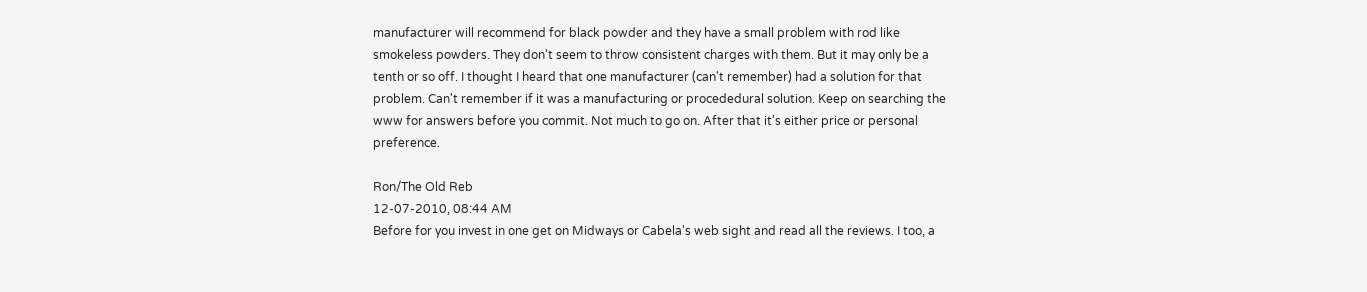manufacturer will recommend for black powder and they have a small problem with rod like smokeless powders. They don't seem to throw consistent charges with them. But it may only be a tenth or so off. I thought I heard that one manufacturer (can't remember) had a solution for that problem. Can't remember if it was a manufacturing or procededural solution. Keep on searching the www for answers before you commit. Not much to go on. After that it's either price or personal preference.

Ron/The Old Reb
12-07-2010, 08:44 AM
Before for you invest in one get on Midways or Cabela's web sight and read all the reviews. I too, a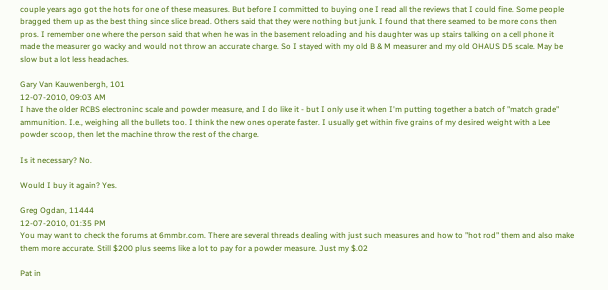couple years ago got the hots for one of these measures. But before I committed to buying one I read all the reviews that I could fine. Some people bragged them up as the best thing since slice bread. Others said that they were nothing but junk. I found that there seamed to be more cons then pros. I remember one where the person said that when he was in the basement reloading and his daughter was up stairs talking on a cell phone it made the measurer go wacky and would not throw an accurate charge. So I stayed with my old B & M measurer and my old OHAUS D5 scale. May be slow but a lot less headaches.

Gary Van Kauwenbergh, 101
12-07-2010, 09:03 AM
I have the older RCBS electroninc scale and powder measure, and I do like it - but I only use it when I'm putting together a batch of "match grade" ammunition. I.e., weighing all the bullets too. I think the new ones operate faster. I usually get within five grains of my desired weight with a Lee powder scoop, then let the machine throw the rest of the charge.

Is it necessary? No.

Would I buy it again? Yes.

Greg Ogdan, 11444
12-07-2010, 01:35 PM
You may want to check the forums at 6mmbr.com. There are several threads dealing with just such measures and how to "hot rod" them and also make them more accurate. Still $200 plus seems like a lot to pay for a powder measure. Just my $.02

Pat in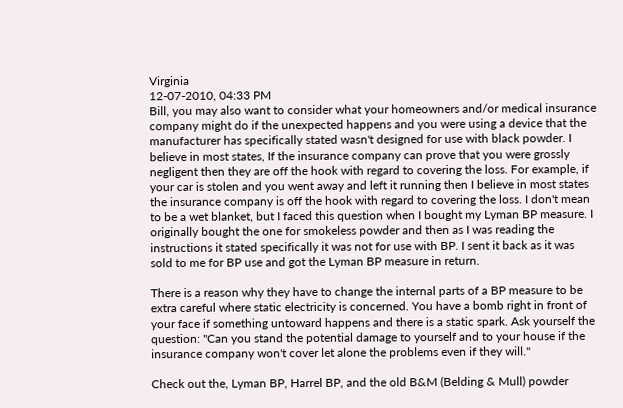Virginia
12-07-2010, 04:33 PM
Bill, you may also want to consider what your homeowners and/or medical insurance company might do if the unexpected happens and you were using a device that the manufacturer has specifically stated wasn't designed for use with black powder. I believe in most states, If the insurance company can prove that you were grossly negligent then they are off the hook with regard to covering the loss. For example, if your car is stolen and you went away and left it running then I believe in most states the insurance company is off the hook with regard to covering the loss. I don't mean to be a wet blanket, but I faced this question when I bought my Lyman BP measure. I originally bought the one for smokeless powder and then as I was reading the instructions it stated specifically it was not for use with BP. I sent it back as it was sold to me for BP use and got the Lyman BP measure in return.

There is a reason why they have to change the internal parts of a BP measure to be extra careful where static electricity is concerned. You have a bomb right in front of your face if something untoward happens and there is a static spark. Ask yourself the question: "Can you stand the potential damage to yourself and to your house if the insurance company won't cover let alone the problems even if they will."

Check out the, Lyman BP, Harrel BP, and the old B&M (Belding & Mull) powder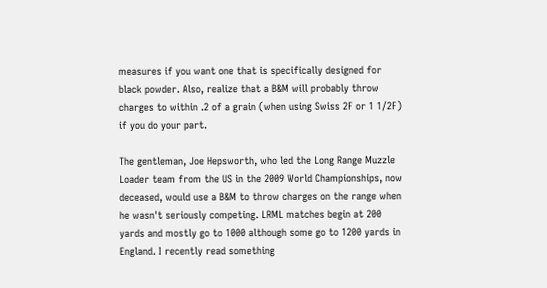measures if you want one that is specifically designed for black powder. Also, realize that a B&M will probably throw charges to within .2 of a grain (when using Swiss 2F or 1 1/2F) if you do your part.

The gentleman, Joe Hepsworth, who led the Long Range Muzzle Loader team from the US in the 2009 World Championships, now deceased, would use a B&M to throw charges on the range when he wasn't seriously competing. LRML matches begin at 200 yards and mostly go to 1000 although some go to 1200 yards in England. I recently read something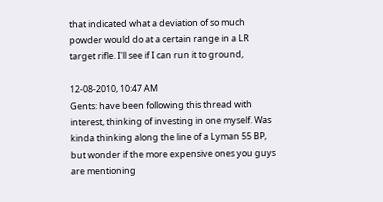that indicated what a deviation of so much powder would do at a certain range in a LR target rifle. I'll see if I can run it to ground,

12-08-2010, 10:47 AM
Gents: have been following this thread with interest, thinking of investing in one myself. Was kinda thinking along the line of a Lyman 55 BP, but wonder if the more expensive ones you guys are mentioning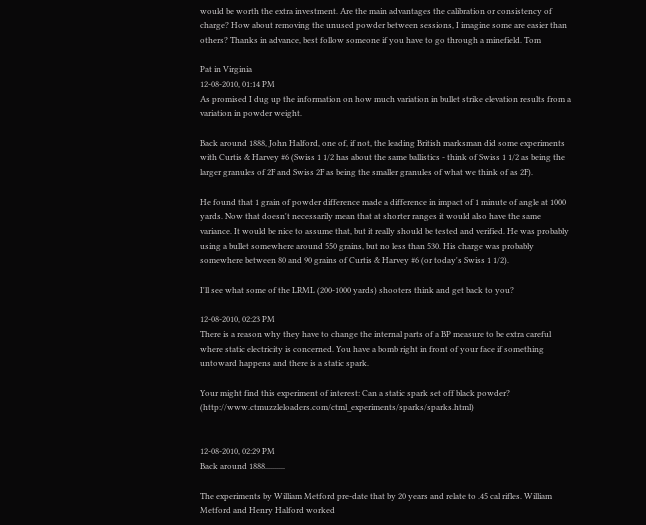would be worth the extra investment. Are the main advantages the calibration or consistency of charge? How about removing the unused powder between sessions, I imagine some are easier than others? Thanks in advance, best follow someone if you have to go through a minefield. Tom

Pat in Virginia
12-08-2010, 01:14 PM
As promised I dug up the information on how much variation in bullet strike elevation results from a variation in powder weight.

Back around 1888, John Halford, one of, if not, the leading British marksman did some experiments with Curtis & Harvey #6 (Swiss 1 1/2 has about the same ballistics - think of Swiss 1 1/2 as being the larger granules of 2F and Swiss 2F as being the smaller granules of what we think of as 2F).

He found that 1 grain of powder difference made a difference in impact of 1 minute of angle at 1000 yards. Now that doesn't necessarily mean that at shorter ranges it would also have the same variance. It would be nice to assume that, but it really should be tested and verified. He was probably using a bullet somewhere around 550 grains, but no less than 530. His charge was probably somewhere between 80 and 90 grains of Curtis & Harvey #6 (or today's Swiss 1 1/2).

I'll see what some of the LRML (200-1000 yards) shooters think and get back to you?

12-08-2010, 02:23 PM
There is a reason why they have to change the internal parts of a BP measure to be extra careful where static electricity is concerned. You have a bomb right in front of your face if something untoward happens and there is a static spark.

Your might find this experiment of interest: Can a static spark set off black powder? (http://www.ctmuzzleloaders.com/ctml_experiments/sparks/sparks.html)


12-08-2010, 02:29 PM
Back around 1888..........

The experiments by William Metford pre-date that by 20 years and relate to .45 cal rifles. William Metford and Henry Halford worked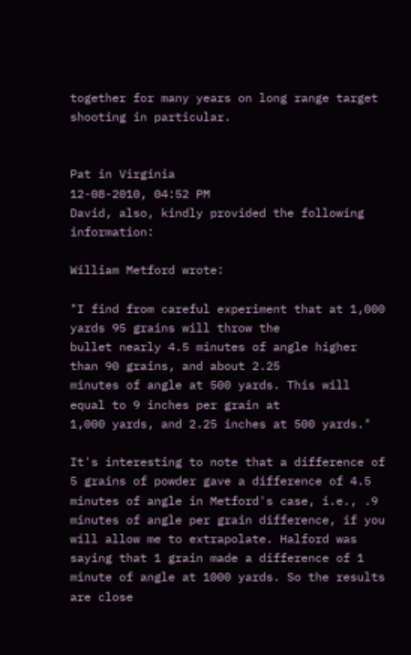together for many years on long range target shooting in particular.


Pat in Virginia
12-08-2010, 04:52 PM
David, also, kindly provided the following information:

William Metford wrote:

"I find from careful experiment that at 1,000 yards 95 grains will throw the
bullet nearly 4.5 minutes of angle higher than 90 grains, and about 2.25
minutes of angle at 500 yards. This will equal to 9 inches per grain at
1,000 yards, and 2.25 inches at 500 yards."

It's interesting to note that a difference of 5 grains of powder gave a difference of 4.5 minutes of angle in Metford's case, i.e., .9 minutes of angle per grain difference, if you will allow me to extrapolate. Halford was saying that 1 grain made a difference of 1 minute of angle at 1000 yards. So the results are close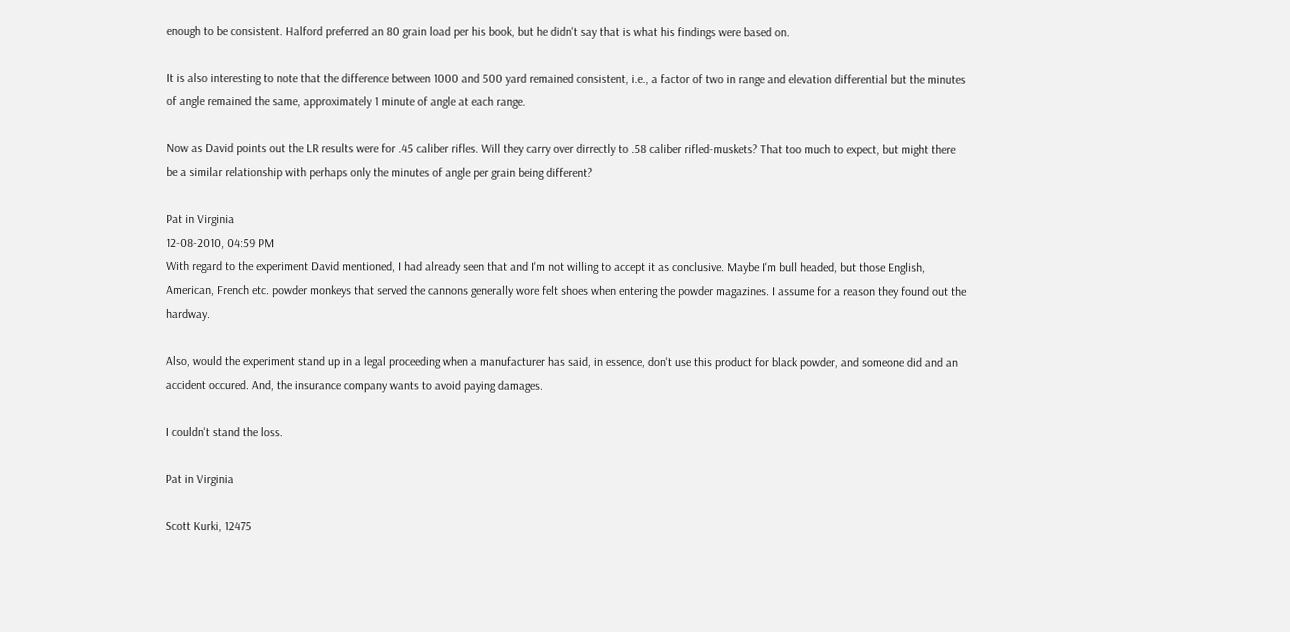enough to be consistent. Halford preferred an 80 grain load per his book, but he didn't say that is what his findings were based on.

It is also interesting to note that the difference between 1000 and 500 yard remained consistent, i.e., a factor of two in range and elevation differential but the minutes of angle remained the same, approximately 1 minute of angle at each range.

Now as David points out the LR results were for .45 caliber rifles. Will they carry over dirrectly to .58 caliber rifled-muskets? That too much to expect, but might there be a similar relationship with perhaps only the minutes of angle per grain being different?

Pat in Virginia
12-08-2010, 04:59 PM
With regard to the experiment David mentioned, I had already seen that and I'm not willing to accept it as conclusive. Maybe I'm bull headed, but those English, American, French etc. powder monkeys that served the cannons generally wore felt shoes when entering the powder magazines. I assume for a reason they found out the hardway.

Also, would the experiment stand up in a legal proceeding when a manufacturer has said, in essence, don't use this product for black powder, and someone did and an accident occured. And, the insurance company wants to avoid paying damages.

I couldn't stand the loss.

Pat in Virginia

Scott Kurki, 12475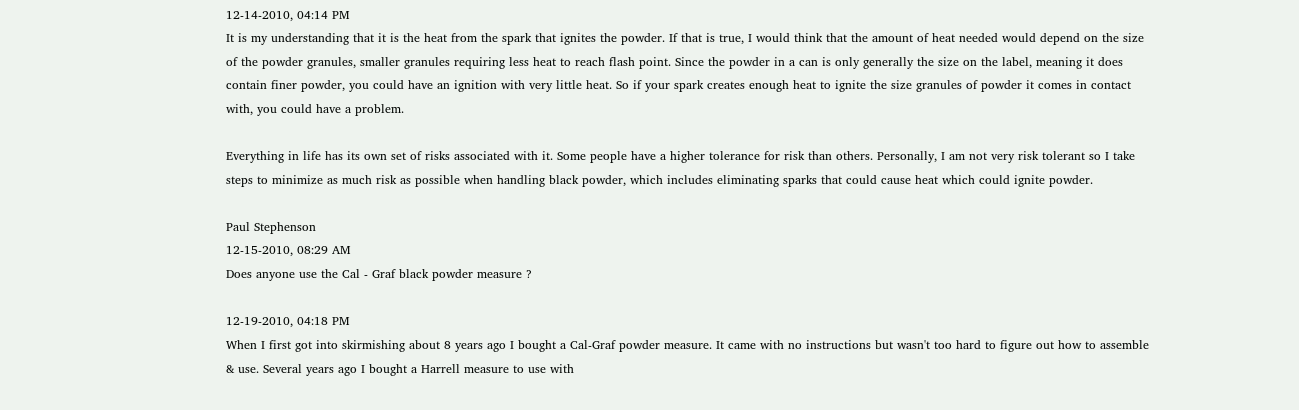12-14-2010, 04:14 PM
It is my understanding that it is the heat from the spark that ignites the powder. If that is true, I would think that the amount of heat needed would depend on the size of the powder granules, smaller granules requiring less heat to reach flash point. Since the powder in a can is only generally the size on the label, meaning it does contain finer powder, you could have an ignition with very little heat. So if your spark creates enough heat to ignite the size granules of powder it comes in contact with, you could have a problem.

Everything in life has its own set of risks associated with it. Some people have a higher tolerance for risk than others. Personally, I am not very risk tolerant so I take steps to minimize as much risk as possible when handling black powder, which includes eliminating sparks that could cause heat which could ignite powder.

Paul Stephenson
12-15-2010, 08:29 AM
Does anyone use the Cal - Graf black powder measure ?

12-19-2010, 04:18 PM
When I first got into skirmishing about 8 years ago I bought a Cal-Graf powder measure. It came with no instructions but wasn't too hard to figure out how to assemble & use. Several years ago I bought a Harrell measure to use with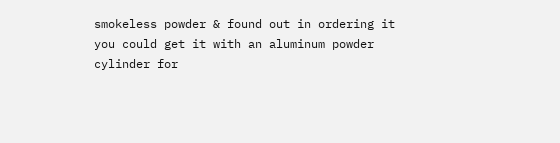smokeless powder & found out in ordering it you could get it with an aluminum powder cylinder for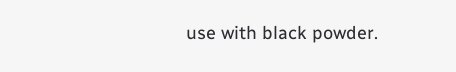use with black powder.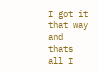I got it that way and thats all I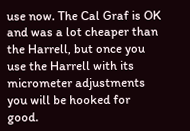use now. The Cal Graf is OK and was a lot cheaper than the Harrell, but once you use the Harrell with its micrometer adjustments you will be hooked for good.